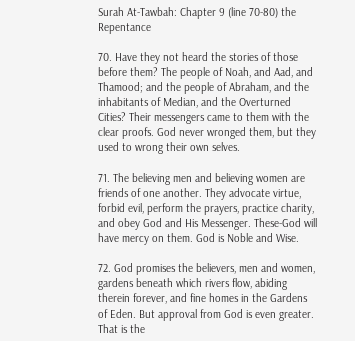Surah At-Tawbah: Chapter 9 (line 70-80) the Repentance

70. Have they not heard the stories of those before them? The people of Noah, and Aad, and Thamood; and the people of Abraham, and the inhabitants of Median, and the Overturned Cities? Their messengers came to them with the clear proofs. God never wronged them, but they used to wrong their own selves.

71. The believing men and believing women are friends of one another. They advocate virtue, forbid evil, perform the prayers, practice charity, and obey God and His Messenger. These-God will have mercy on them. God is Noble and Wise.

72. God promises the believers, men and women, gardens beneath which rivers flow, abiding therein forever, and fine homes in the Gardens of Eden. But approval from God is even greater. That is the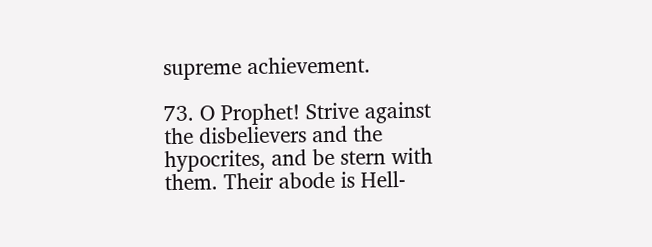supreme achievement.

73. O Prophet! Strive against the disbelievers and the hypocrites, and be stern with them. Their abode is Hell-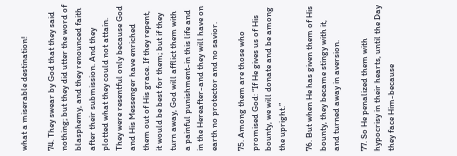what a miserable destination!

74. They swear by God that they said nothing; but they did utter the word of blasphemy, and they renounced faith after their submission. And they plotted what they could not attain. They were resentful only because God and His Messenger have enriched them out of His grace. If they repent, it would be best for them; but if they turn away, God will afflict them with a painful punishment-in this life and in the Hereafter-and they will have on earth no protector and no savior.

75. Among them are those who promised God: “If He gives us of His bounty, we will donate and be among the upright.”

76. But when He has given them of His bounty, they became stingy with it, and turned away in aversion.

77. So He penalized them with hypocrisy in their hearts, until the Day they face Him-because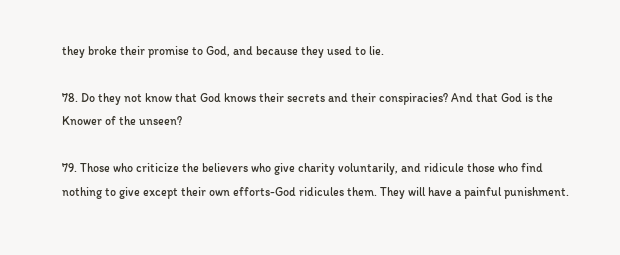they broke their promise to God, and because they used to lie.

78. Do they not know that God knows their secrets and their conspiracies? And that God is the Knower of the unseen?

79. Those who criticize the believers who give charity voluntarily, and ridicule those who find nothing to give except their own efforts-God ridicules them. They will have a painful punishment.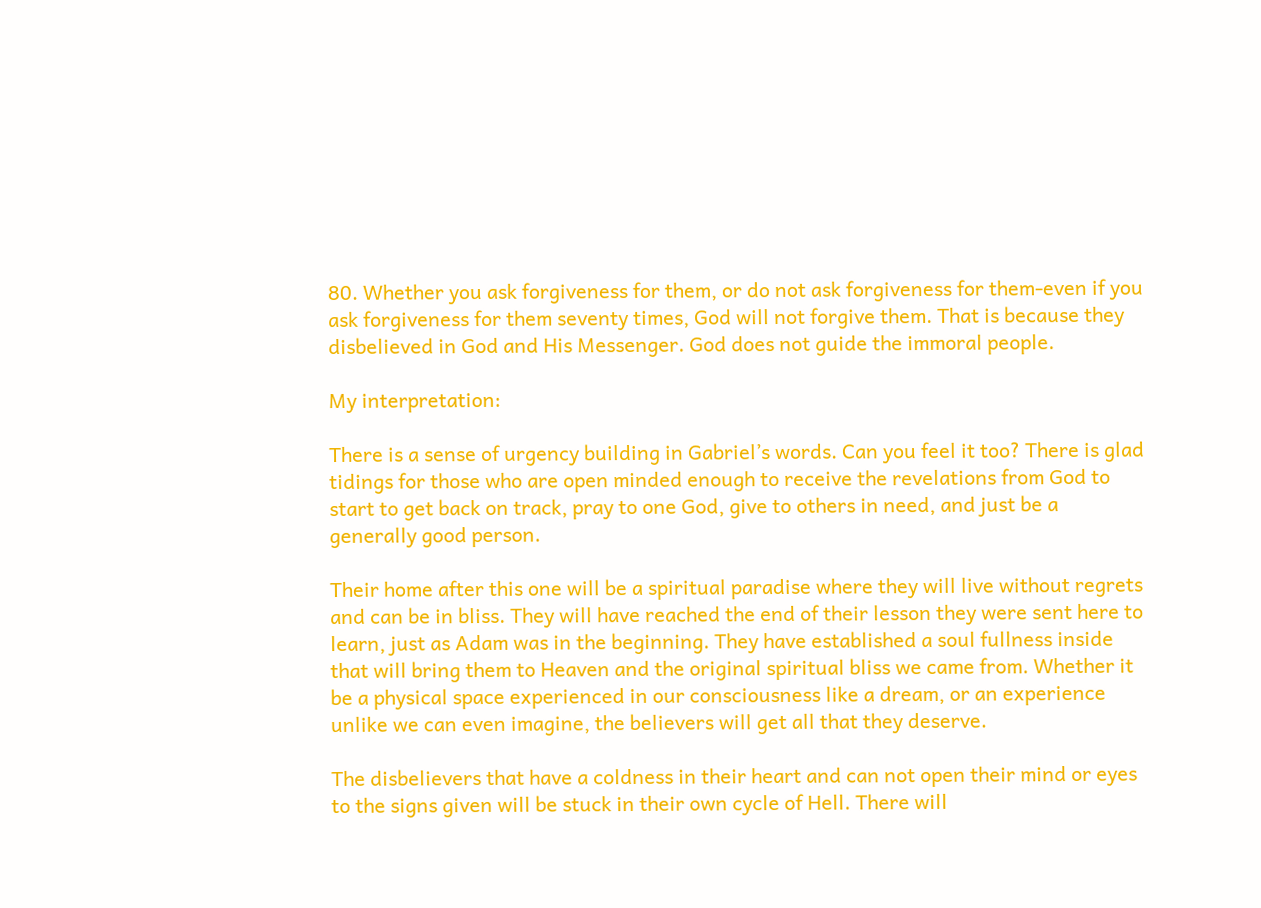80. Whether you ask forgiveness for them, or do not ask forgiveness for them-even if you ask forgiveness for them seventy times, God will not forgive them. That is because they disbelieved in God and His Messenger. God does not guide the immoral people.

My interpretation:

There is a sense of urgency building in Gabriel’s words. Can you feel it too? There is glad tidings for those who are open minded enough to receive the revelations from God to start to get back on track, pray to one God, give to others in need, and just be a generally good person.

Their home after this one will be a spiritual paradise where they will live without regrets and can be in bliss. They will have reached the end of their lesson they were sent here to learn, just as Adam was in the beginning. They have established a soul fullness inside that will bring them to Heaven and the original spiritual bliss we came from. Whether it be a physical space experienced in our consciousness like a dream, or an experience unlike we can even imagine, the believers will get all that they deserve.

The disbelievers that have a coldness in their heart and can not open their mind or eyes to the signs given will be stuck in their own cycle of Hell. There will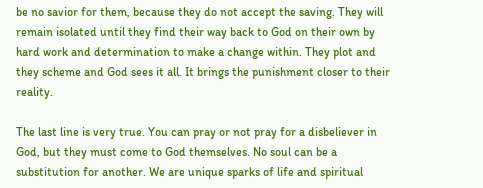be no savior for them, because they do not accept the saving. They will remain isolated until they find their way back to God on their own by hard work and determination to make a change within. They plot and they scheme and God sees it all. It brings the punishment closer to their reality.

The last line is very true. You can pray or not pray for a disbeliever in God, but they must come to God themselves. No soul can be a substitution for another. We are unique sparks of life and spiritual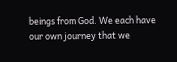beings from God. We each have our own journey that we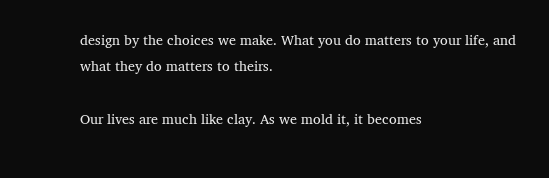design by the choices we make. What you do matters to your life, and what they do matters to theirs.

Our lives are much like clay. As we mold it, it becomes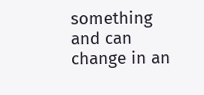something and can change in an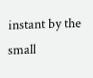instant by the small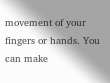movement of your fingers or hands. You can make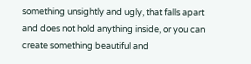something unsightly and ugly, that falls apart and does not hold anything inside, or you can create something beautiful and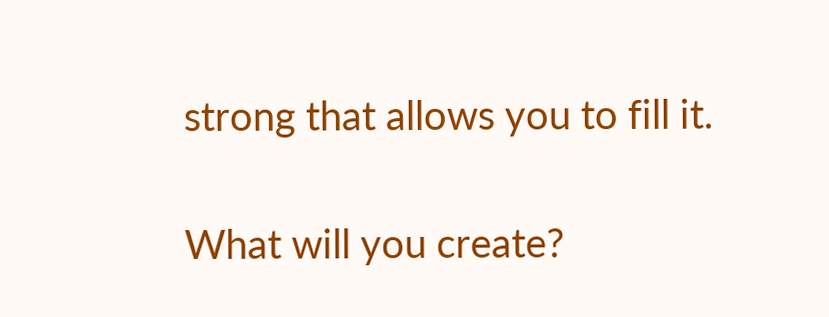strong that allows you to fill it.

What will you create?